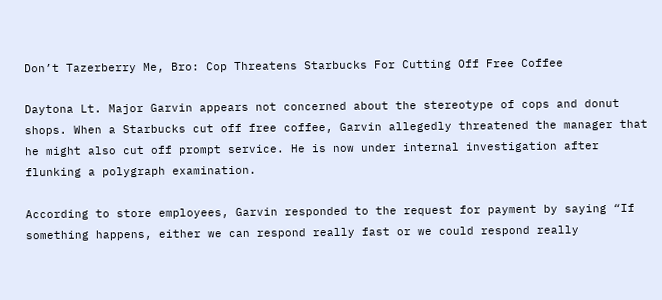Don’t Tazerberry Me, Bro: Cop Threatens Starbucks For Cutting Off Free Coffee

Daytona Lt. Major Garvin appears not concerned about the stereotype of cops and donut shops. When a Starbucks cut off free coffee, Garvin allegedly threatened the manager that he might also cut off prompt service. He is now under internal investigation after flunking a polygraph examination.

According to store employees, Garvin responded to the request for payment by saying “If something happens, either we can respond really fast or we could respond really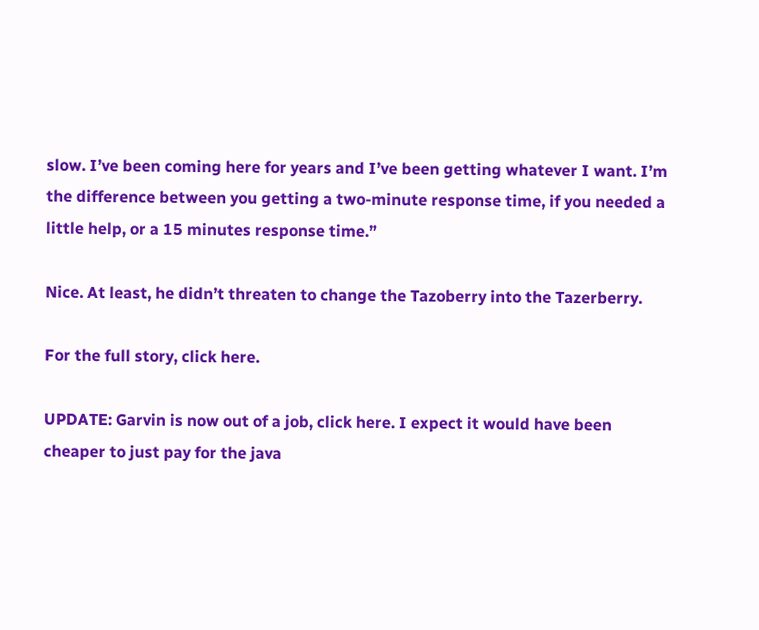slow. I’ve been coming here for years and I’ve been getting whatever I want. I’m the difference between you getting a two-minute response time, if you needed a little help, or a 15 minutes response time.”

Nice. At least, he didn’t threaten to change the Tazoberry into the Tazerberry.

For the full story, click here.

UPDATE: Garvin is now out of a job, click here. I expect it would have been cheaper to just pay for the java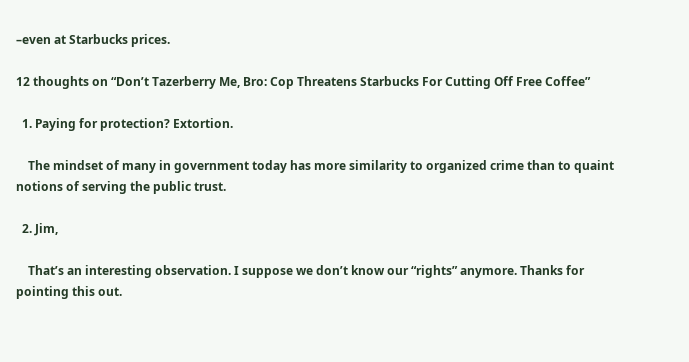–even at Starbucks prices.

12 thoughts on “Don’t Tazerberry Me, Bro: Cop Threatens Starbucks For Cutting Off Free Coffee”

  1. Paying for protection? Extortion.

    The mindset of many in government today has more similarity to organized crime than to quaint notions of serving the public trust.

  2. Jim,

    That’s an interesting observation. I suppose we don’t know our “rights” anymore. Thanks for pointing this out.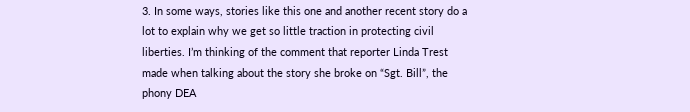3. In some ways, stories like this one and another recent story do a lot to explain why we get so little traction in protecting civil liberties. I’m thinking of the comment that reporter Linda Trest made when talking about the story she broke on “Sgt. Bill”, the phony DEA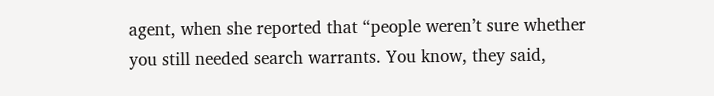agent, when she reported that “people weren’t sure whether you still needed search warrants. You know, they said,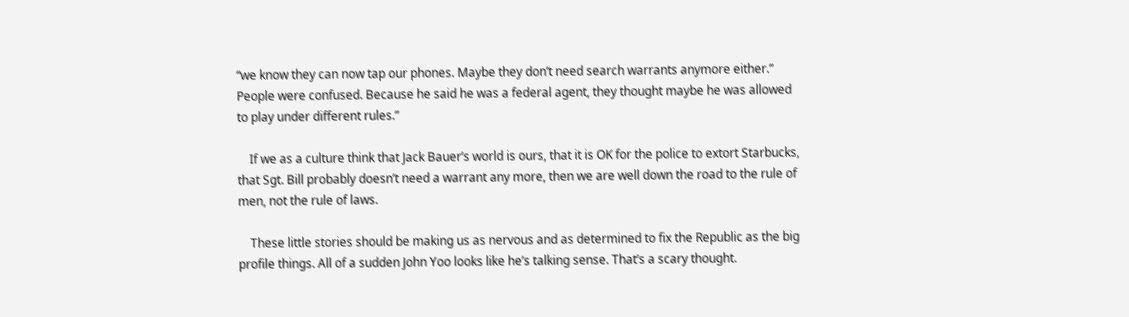“we know they can now tap our phones. Maybe they don’t need search warrants anymore either.” People were confused. Because he said he was a federal agent, they thought maybe he was allowed to play under different rules.”

    If we as a culture think that Jack Bauer’s world is ours, that it is OK for the police to extort Starbucks, that Sgt. Bill probably doesn’t need a warrant any more, then we are well down the road to the rule of men, not the rule of laws.

    These little stories should be making us as nervous and as determined to fix the Republic as the big profile things. All of a sudden John Yoo looks like he’s talking sense. That’s a scary thought.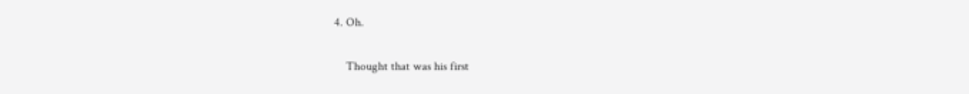4. Oh.

    Thought that was his first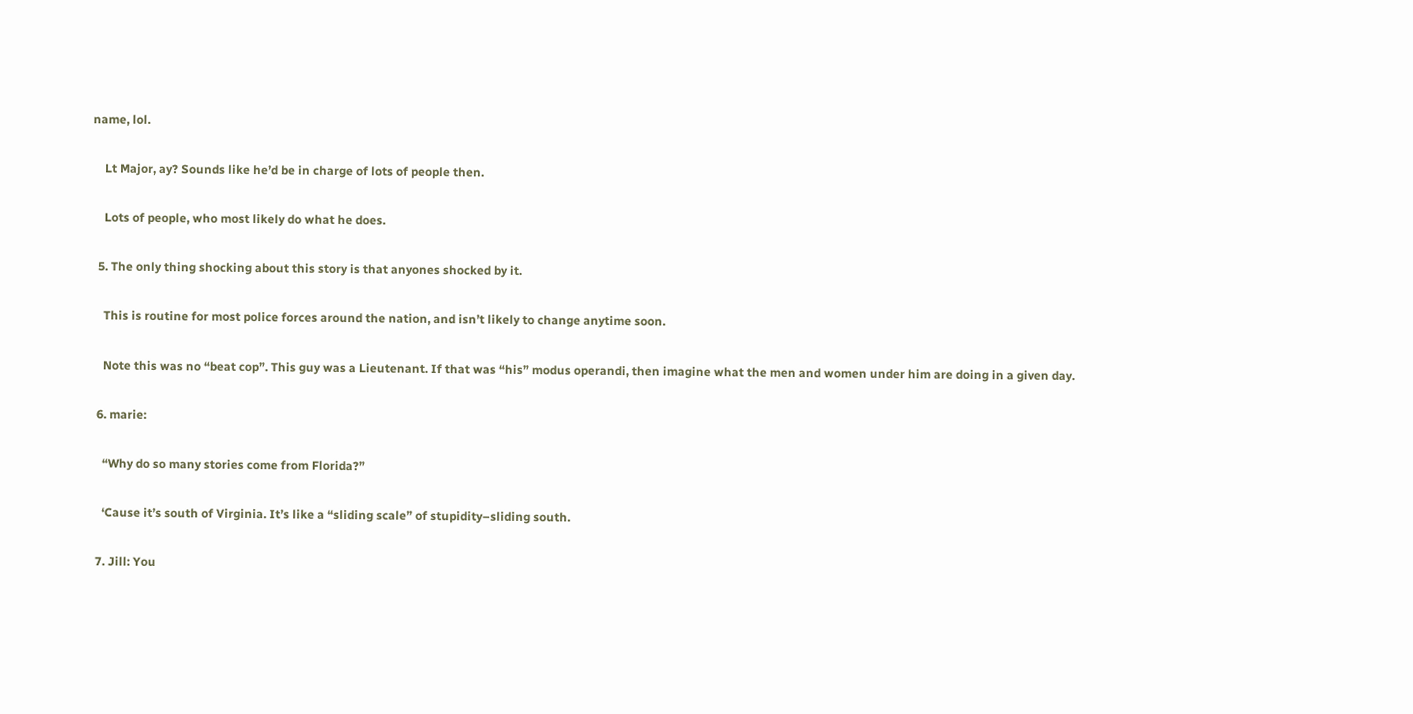name, lol.

    Lt Major, ay? Sounds like he’d be in charge of lots of people then.

    Lots of people, who most likely do what he does.

  5. The only thing shocking about this story is that anyones shocked by it.

    This is routine for most police forces around the nation, and isn’t likely to change anytime soon.

    Note this was no “beat cop”. This guy was a Lieutenant. If that was “his” modus operandi, then imagine what the men and women under him are doing in a given day.

  6. marie:

    “Why do so many stories come from Florida?”

    ‘Cause it’s south of Virginia. It’s like a “sliding scale” of stupidity–sliding south.

  7. Jill: You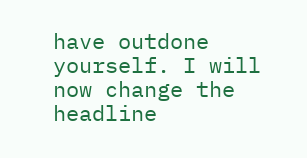have outdone yourself. I will now change the headline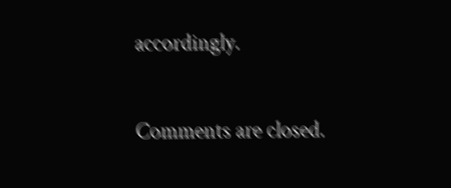accordingly.

Comments are closed.